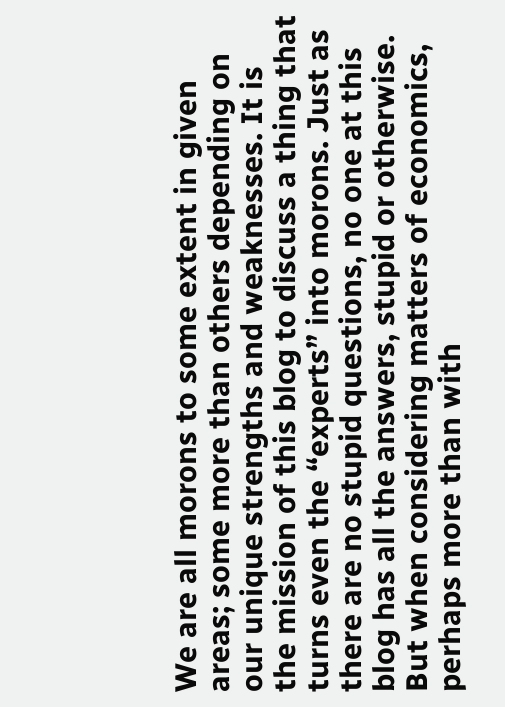We are all morons to some extent in given areas; some more than others depending on our unique strengths and weaknesses. It is the mission of this blog to discuss a thing that turns even the “experts” into morons. Just as there are no stupid questions, no one at this blog has all the answers, stupid or otherwise. But when considering matters of economics, perhaps more than with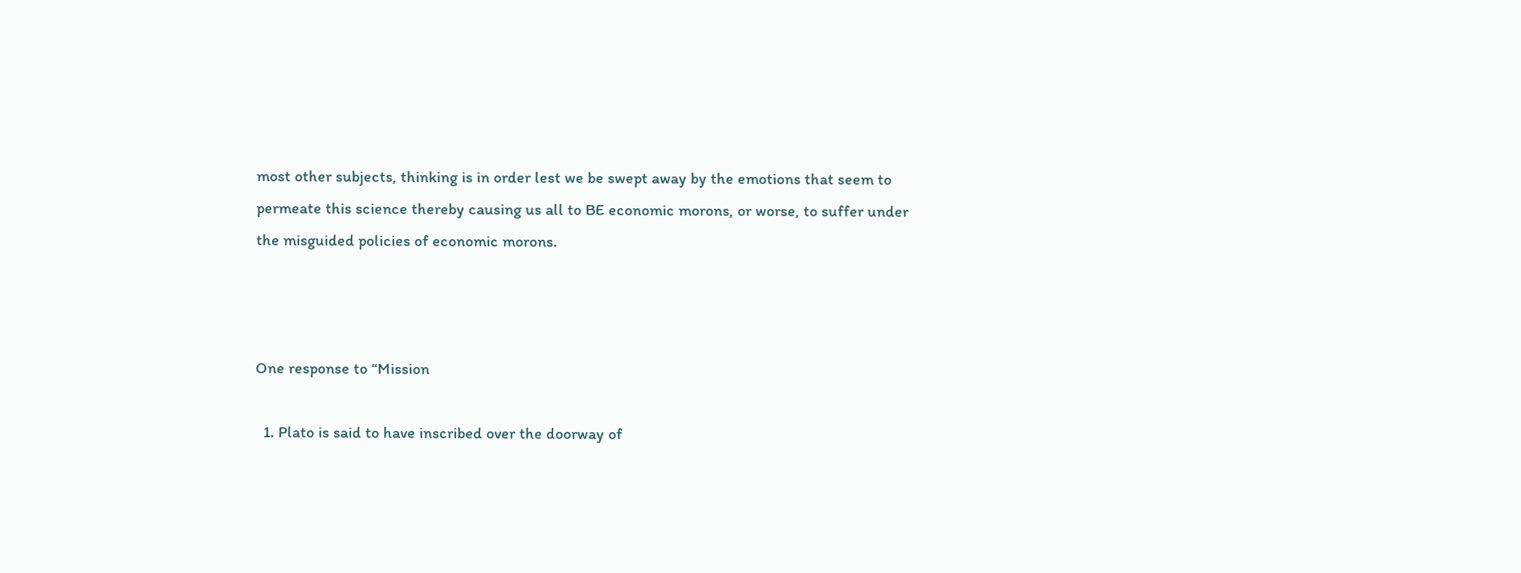most other subjects, thinking is in order lest we be swept away by the emotions that seem to permeate this science thereby causing us all to BE economic morons, or worse, to suffer under the misguided policies of economic morons.



One response to “Mission

  1. Plato is said to have inscribed over the doorway of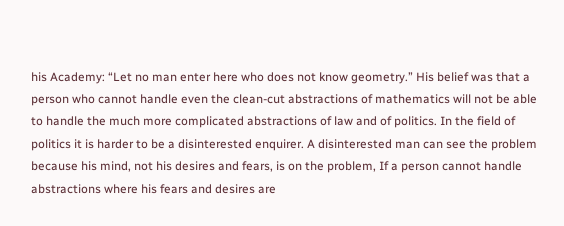his Academy: “Let no man enter here who does not know geometry.” His belief was that a person who cannot handle even the clean-cut abstractions of mathematics will not be able to handle the much more complicated abstractions of law and of politics. In the field of politics it is harder to be a disinterested enquirer. A disinterested man can see the problem because his mind, not his desires and fears, is on the problem, If a person cannot handle abstractions where his fears and desires are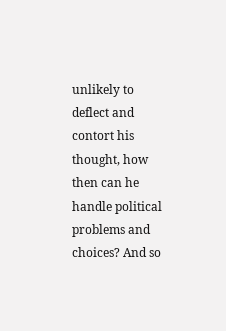unlikely to deflect and contort his thought, how then can he handle political problems and choices? And so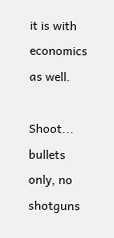it is with economics as well.

Shoot... bullets only, no shotguns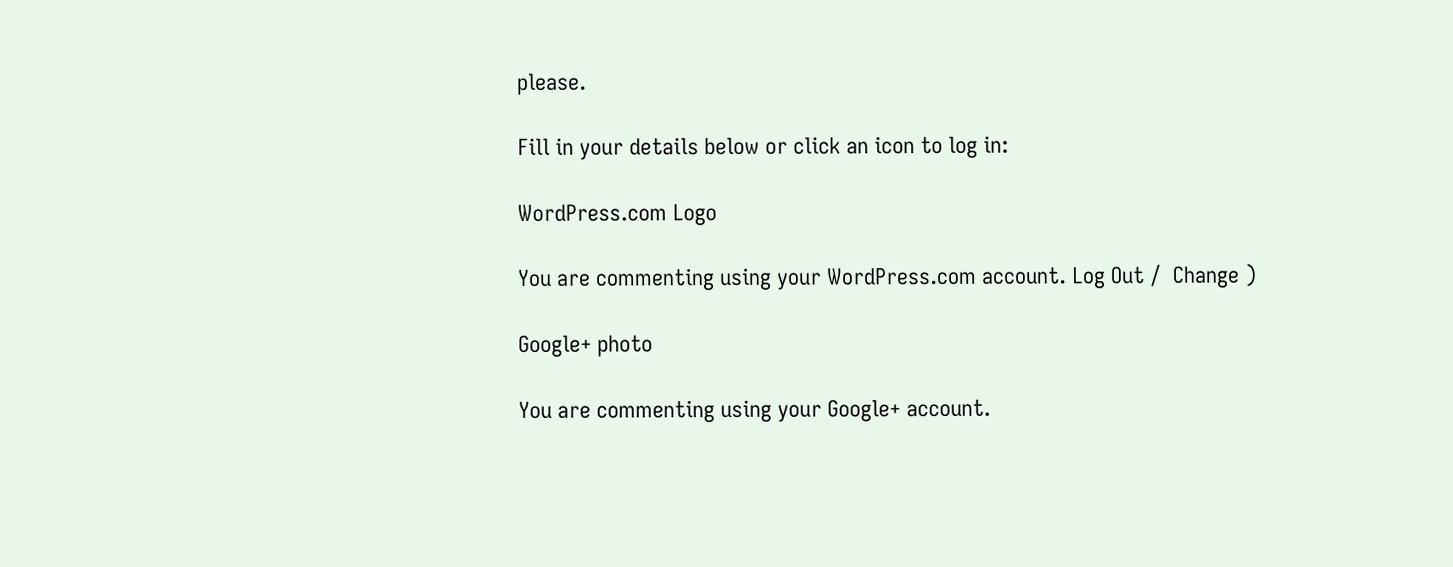please.

Fill in your details below or click an icon to log in:

WordPress.com Logo

You are commenting using your WordPress.com account. Log Out /  Change )

Google+ photo

You are commenting using your Google+ account.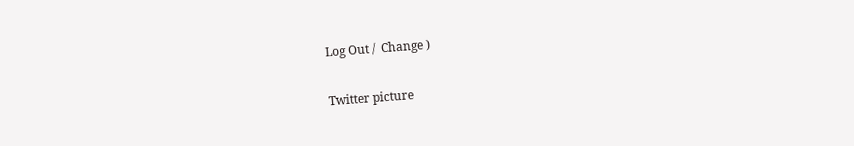Log Out /  Change )

Twitter picture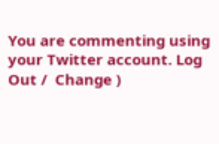You are commenting using your Twitter account. Log Out /  Change )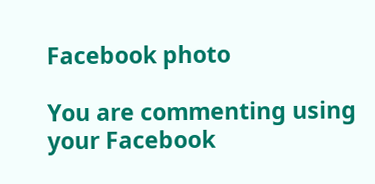Facebook photo

You are commenting using your Facebook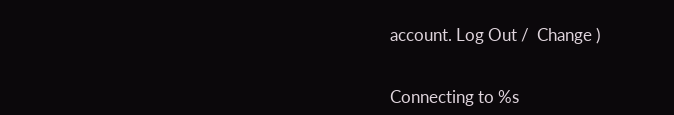account. Log Out /  Change )


Connecting to %s